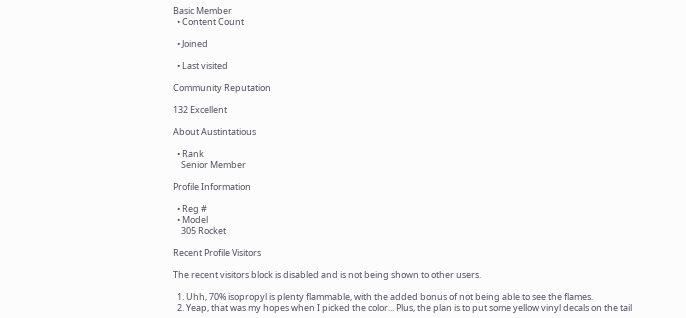Basic Member
  • Content Count

  • Joined

  • Last visited

Community Reputation

132 Excellent

About Austintatious

  • Rank
    Senior Member

Profile Information

  • Reg #
  • Model
    305 Rocket

Recent Profile Visitors

The recent visitors block is disabled and is not being shown to other users.

  1. Uhh, 70% isopropyl is plenty flammable, with the added bonus of not being able to see the flames.
  2. Yeap, that was my hopes when I picked the color... Plus, the plan is to put some yellow vinyl decals on the tail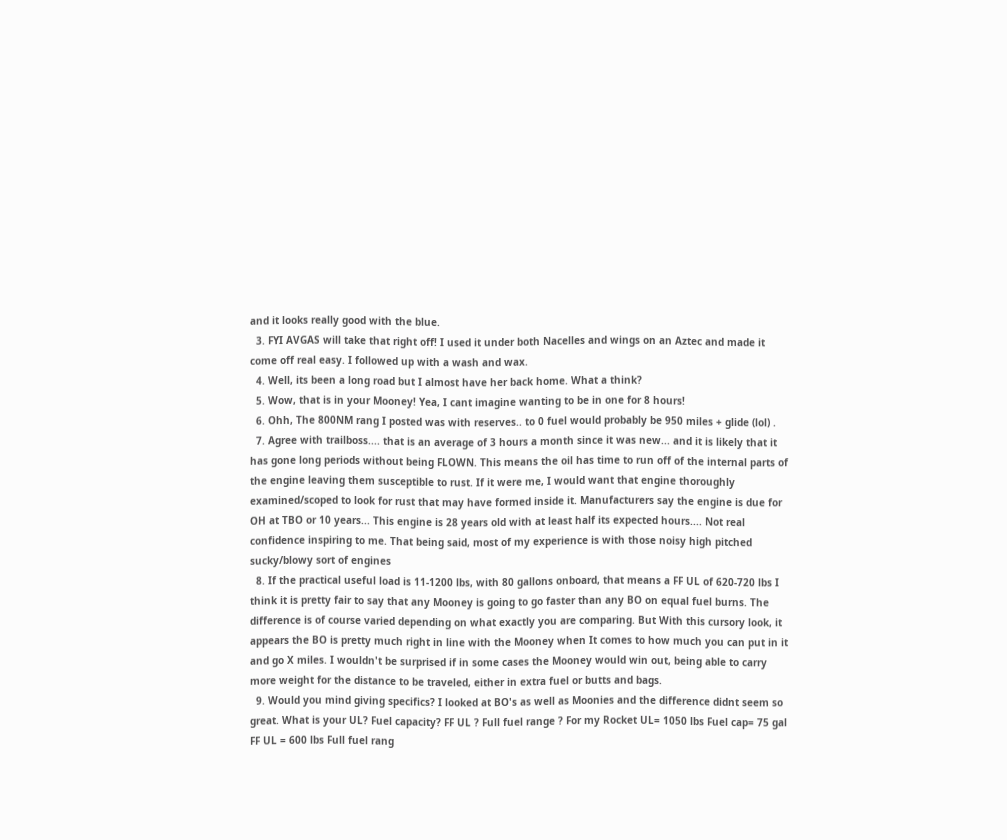and it looks really good with the blue.
  3. FYI AVGAS will take that right off! I used it under both Nacelles and wings on an Aztec and made it come off real easy. I followed up with a wash and wax.
  4. Well, its been a long road but I almost have her back home. What a think?
  5. Wow, that is in your Mooney! Yea, I cant imagine wanting to be in one for 8 hours!
  6. Ohh, The 800NM rang I posted was with reserves.. to 0 fuel would probably be 950 miles + glide (lol) .
  7. Agree with trailboss.... that is an average of 3 hours a month since it was new... and it is likely that it has gone long periods without being FLOWN. This means the oil has time to run off of the internal parts of the engine leaving them susceptible to rust. If it were me, I would want that engine thoroughly examined/scoped to look for rust that may have formed inside it. Manufacturers say the engine is due for OH at TBO or 10 years... This engine is 28 years old with at least half its expected hours.... Not real confidence inspiring to me. That being said, most of my experience is with those noisy high pitched sucky/blowy sort of engines
  8. If the practical useful load is 11-1200 lbs, with 80 gallons onboard, that means a FF UL of 620-720 lbs I think it is pretty fair to say that any Mooney is going to go faster than any BO on equal fuel burns. The difference is of course varied depending on what exactly you are comparing. But With this cursory look, it appears the BO is pretty much right in line with the Mooney when It comes to how much you can put in it and go X miles. I wouldn't be surprised if in some cases the Mooney would win out, being able to carry more weight for the distance to be traveled, either in extra fuel or butts and bags.
  9. Would you mind giving specifics? I looked at BO's as well as Moonies and the difference didnt seem so great. What is your UL? Fuel capacity? FF UL ? Full fuel range ? For my Rocket UL= 1050 lbs Fuel cap= 75 gal FF UL = 600 lbs Full fuel rang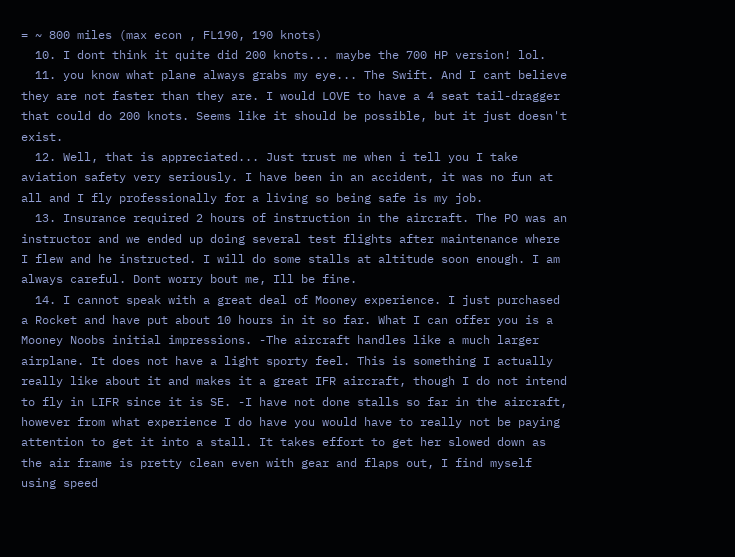= ~ 800 miles (max econ , FL190, 190 knots)
  10. I dont think it quite did 200 knots... maybe the 700 HP version! lol.
  11. you know what plane always grabs my eye... The Swift. And I cant believe they are not faster than they are. I would LOVE to have a 4 seat tail-dragger that could do 200 knots. Seems like it should be possible, but it just doesn't exist.
  12. Well, that is appreciated... Just trust me when i tell you I take aviation safety very seriously. I have been in an accident, it was no fun at all and I fly professionally for a living so being safe is my job.
  13. Insurance required 2 hours of instruction in the aircraft. The PO was an instructor and we ended up doing several test flights after maintenance where I flew and he instructed. I will do some stalls at altitude soon enough. I am always careful. Dont worry bout me, Ill be fine.
  14. I cannot speak with a great deal of Mooney experience. I just purchased a Rocket and have put about 10 hours in it so far. What I can offer you is a Mooney Noobs initial impressions. -The aircraft handles like a much larger airplane. It does not have a light sporty feel. This is something I actually really like about it and makes it a great IFR aircraft, though I do not intend to fly in LIFR since it is SE. -I have not done stalls so far in the aircraft, however from what experience I do have you would have to really not be paying attention to get it into a stall. It takes effort to get her slowed down as the air frame is pretty clean even with gear and flaps out, I find myself using speed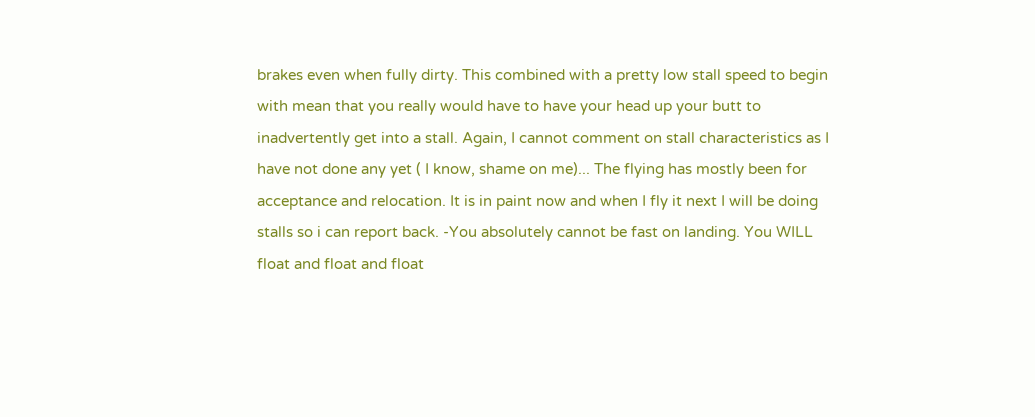brakes even when fully dirty. This combined with a pretty low stall speed to begin with mean that you really would have to have your head up your butt to inadvertently get into a stall. Again, I cannot comment on stall characteristics as I have not done any yet ( I know, shame on me)... The flying has mostly been for acceptance and relocation. It is in paint now and when I fly it next I will be doing stalls so i can report back. -You absolutely cannot be fast on landing. You WILL float and float and float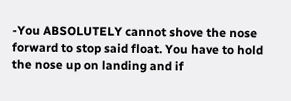-You ABSOLUTELY cannot shove the nose forward to stop said float. You have to hold the nose up on landing and if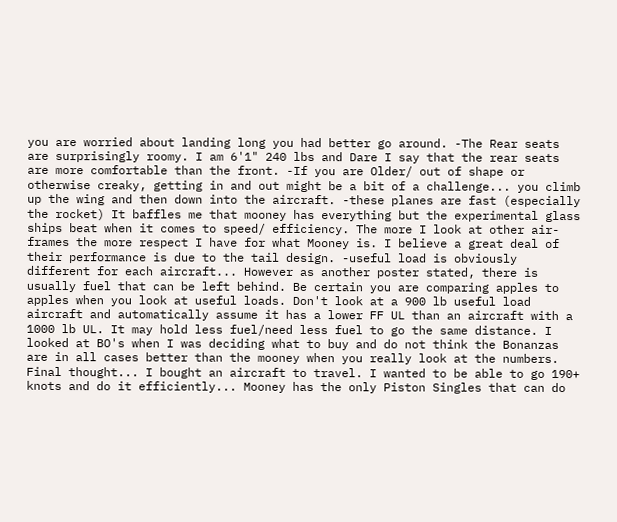you are worried about landing long you had better go around. -The Rear seats are surprisingly roomy. I am 6'1" 240 lbs and Dare I say that the rear seats are more comfortable than the front. -If you are Older/ out of shape or otherwise creaky, getting in and out might be a bit of a challenge... you climb up the wing and then down into the aircraft. -these planes are fast (especially the rocket) It baffles me that mooney has everything but the experimental glass ships beat when it comes to speed/ efficiency. The more I look at other air-frames the more respect I have for what Mooney is. I believe a great deal of their performance is due to the tail design. -useful load is obviously different for each aircraft... However as another poster stated, there is usually fuel that can be left behind. Be certain you are comparing apples to apples when you look at useful loads. Don't look at a 900 lb useful load aircraft and automatically assume it has a lower FF UL than an aircraft with a 1000 lb UL. It may hold less fuel/need less fuel to go the same distance. I looked at BO's when I was deciding what to buy and do not think the Bonanzas are in all cases better than the mooney when you really look at the numbers. Final thought... I bought an aircraft to travel. I wanted to be able to go 190+ knots and do it efficiently... Mooney has the only Piston Singles that can do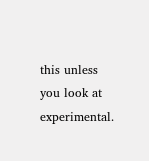this unless you look at experimental.